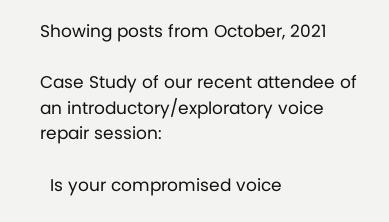Showing posts from October, 2021

Case Study of our recent attendee of an introductory/exploratory voice repair session:

  Is your compromised voice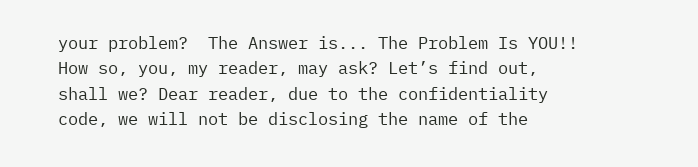your problem?  The Answer is... The Problem Is YOU!! How so, you, my reader, may ask? Let’s find out, shall we? Dear reader, due to the confidentiality code, we will not be disclosing the name of the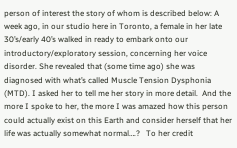person of interest the story of whom is described below: A week ago, in our studio here in Toronto, a female in her late 30’s/early 40’s walked in ready to embark onto our introductory/exploratory session, concerning her voice disorder. She revealed that (some time ago) she was diagnosed with what’s called Muscle Tension Dysphonia (MTD). I asked her to tell me her story in more detail.  And the more I spoke to her, the more I was amazed how this person could actually exist on this Earth and consider herself that her life was actually somewhat normal….?   To her credit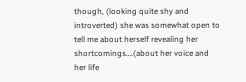though, (looking quite shy and introverted) she was somewhat open to tell me about herself revealing her shortcomings….(about her voice and her life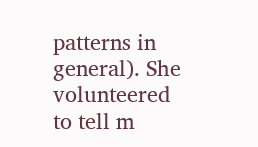patterns in general). She volunteered to tell m